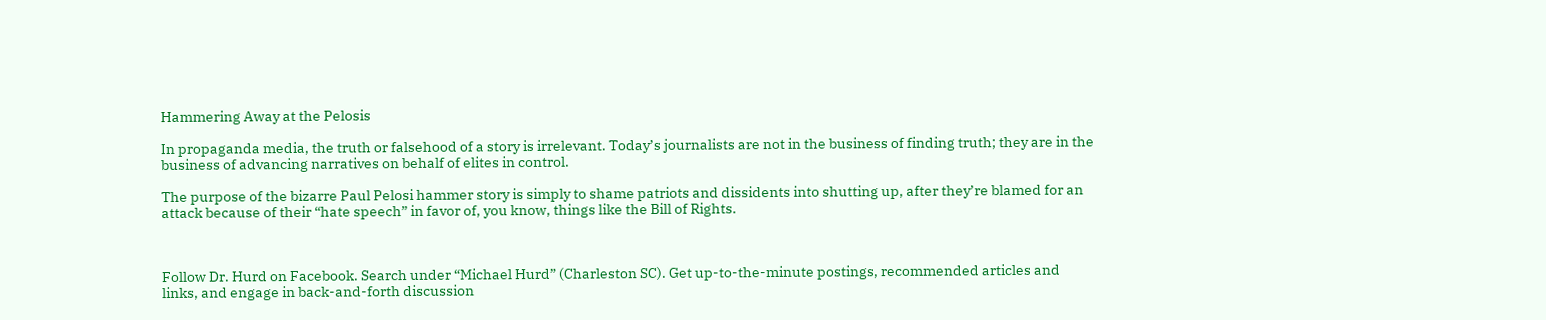Hammering Away at the Pelosis

In propaganda media, the truth or falsehood of a story is irrelevant. Today’s journalists are not in the business of finding truth; they are in the business of advancing narratives on behalf of elites in control.

The purpose of the bizarre Paul Pelosi hammer story is simply to shame patriots and dissidents into shutting up, after they’re blamed for an attack because of their “hate speech” in favor of, you know, things like the Bill of Rights.



Follow Dr. Hurd on Facebook. Search under “Michael Hurd” (Charleston SC). Get up-to-the-minute postings, recommended articles and links, and engage in back-and-forth discussion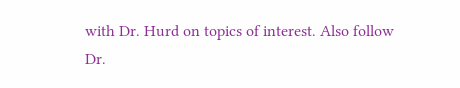with Dr. Hurd on topics of interest. Also follow Dr.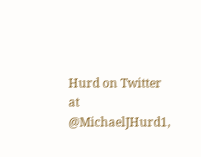Hurd on Twitter at @MichaelJHurd1,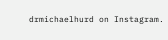drmichaelhurd on Instagram.